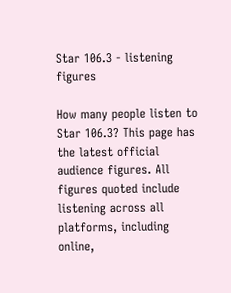Star 106.3 - listening figures

How many people listen to Star 106.3? This page has the latest official audience figures. All figures quoted include listening across all platforms, including online,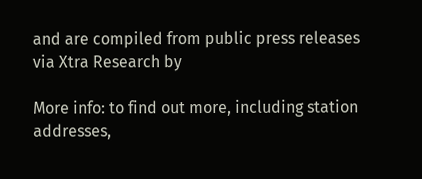and are compiled from public press releases via Xtra Research by

More info: to find out more, including station addresses,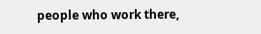people who work there,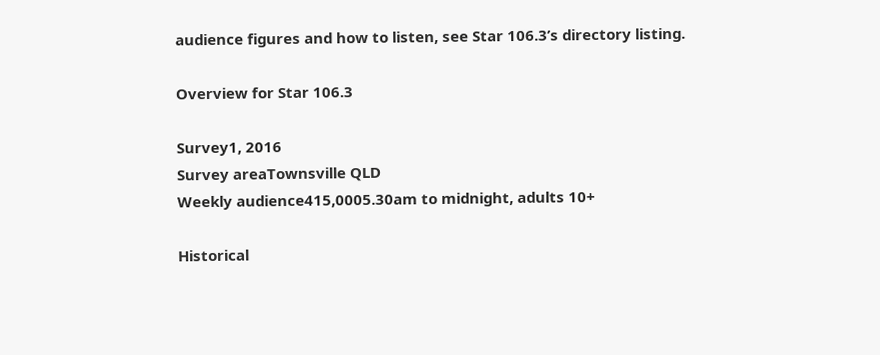audience figures and how to listen, see Star 106.3’s directory listing.

Overview for Star 106.3

Survey1, 2016
Survey areaTownsville QLD
Weekly audience415,0005.30am to midnight, adults 10+

Historical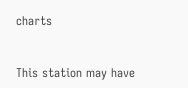charts


This station may have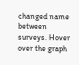changed name between surveys. Hover over the graph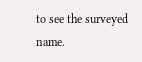to see the surveyed name.